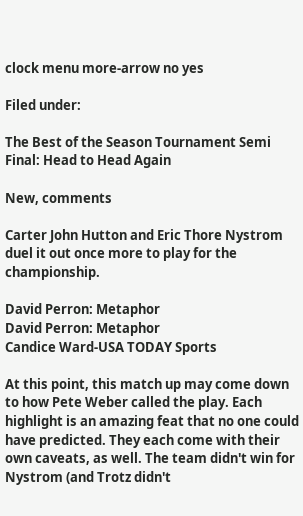clock menu more-arrow no yes

Filed under:

The Best of the Season Tournament Semi Final: Head to Head Again

New, comments

Carter John Hutton and Eric Thore Nystrom duel it out once more to play for the championship.

David Perron: Metaphor
David Perron: Metaphor
Candice Ward-USA TODAY Sports

At this point, this match up may come down to how Pete Weber called the play. Each highlight is an amazing feat that no one could have predicted. They each come with their own caveats, as well. The team didn't win for Nystrom (and Trotz didn't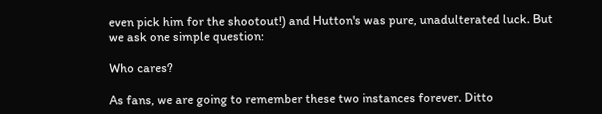even pick him for the shootout!) and Hutton's was pure, unadulterated luck. But we ask one simple question:

Who cares?

As fans, we are going to remember these two instances forever. Ditto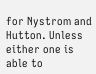for Nystrom and Hutton. Unless either one is able to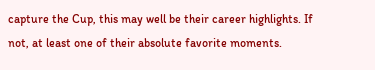capture the Cup, this may well be their career highlights. If not, at least one of their absolute favorite moments.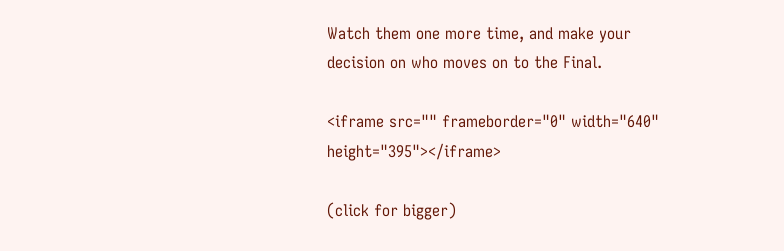Watch them one more time, and make your decision on who moves on to the Final.

<iframe src="" frameborder="0" width="640" height="395"></iframe>

(click for bigger)